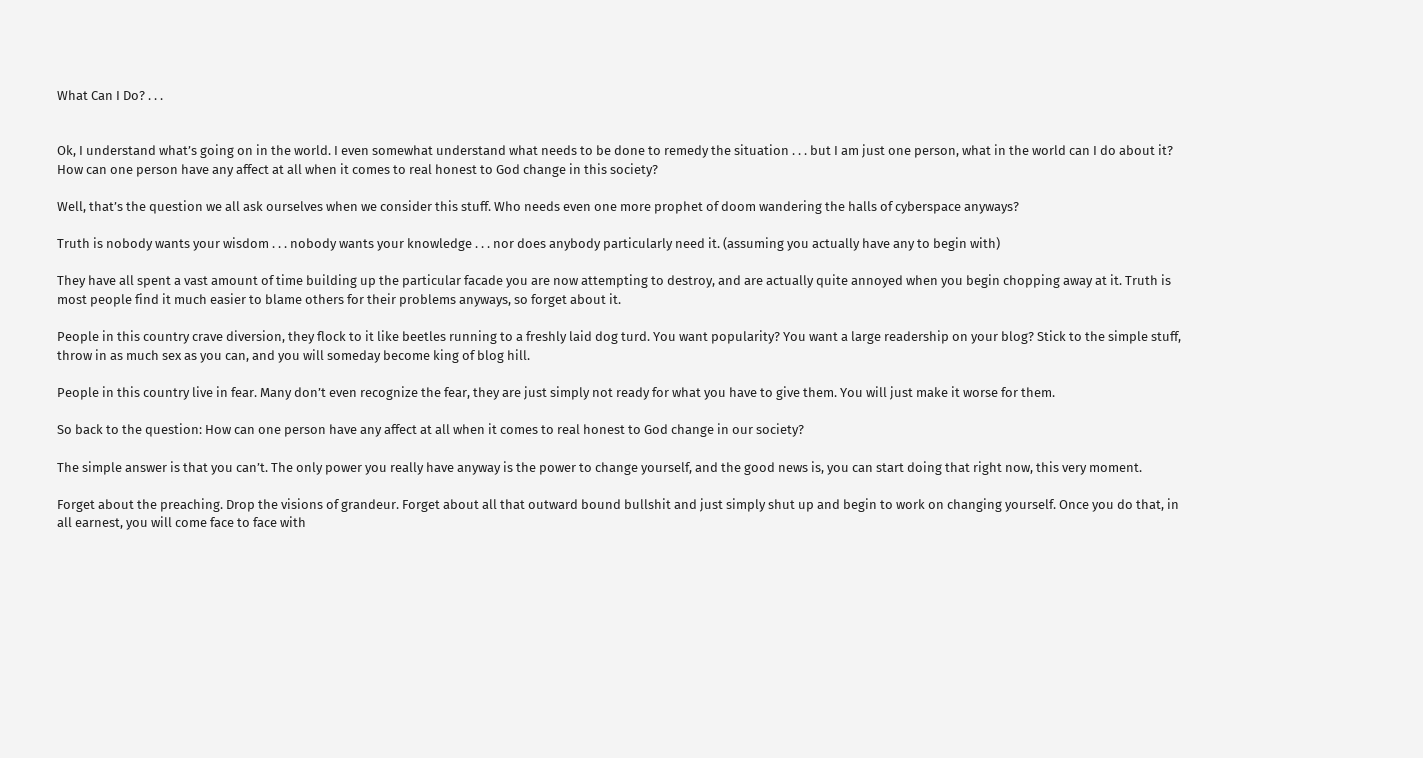What Can I Do? . . .


Ok, I understand what’s going on in the world. I even somewhat understand what needs to be done to remedy the situation . . . but I am just one person, what in the world can I do about it? How can one person have any affect at all when it comes to real honest to God change in this society?

Well, that’s the question we all ask ourselves when we consider this stuff. Who needs even one more prophet of doom wandering the halls of cyberspace anyways?

Truth is nobody wants your wisdom . . . nobody wants your knowledge . . . nor does anybody particularly need it. (assuming you actually have any to begin with)

They have all spent a vast amount of time building up the particular facade you are now attempting to destroy, and are actually quite annoyed when you begin chopping away at it. Truth is most people find it much easier to blame others for their problems anyways, so forget about it.

People in this country crave diversion, they flock to it like beetles running to a freshly laid dog turd. You want popularity? You want a large readership on your blog? Stick to the simple stuff, throw in as much sex as you can, and you will someday become king of blog hill.

People in this country live in fear. Many don’t even recognize the fear, they are just simply not ready for what you have to give them. You will just make it worse for them.

So back to the question: How can one person have any affect at all when it comes to real honest to God change in our society?

The simple answer is that you can’t. The only power you really have anyway is the power to change yourself, and the good news is, you can start doing that right now, this very moment.

Forget about the preaching. Drop the visions of grandeur. Forget about all that outward bound bullshit and just simply shut up and begin to work on changing yourself. Once you do that, in all earnest, you will come face to face with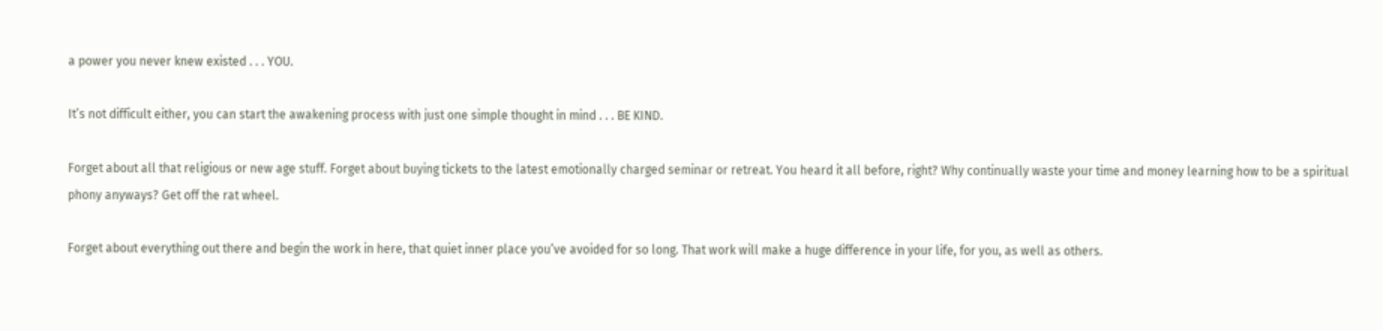a power you never knew existed . . . YOU.

It’s not difficult either, you can start the awakening process with just one simple thought in mind . . . BE KIND.

Forget about all that religious or new age stuff. Forget about buying tickets to the latest emotionally charged seminar or retreat. You heard it all before, right? Why continually waste your time and money learning how to be a spiritual phony anyways? Get off the rat wheel.

Forget about everything out there and begin the work in here, that quiet inner place you’ve avoided for so long. That work will make a huge difference in your life, for you, as well as others.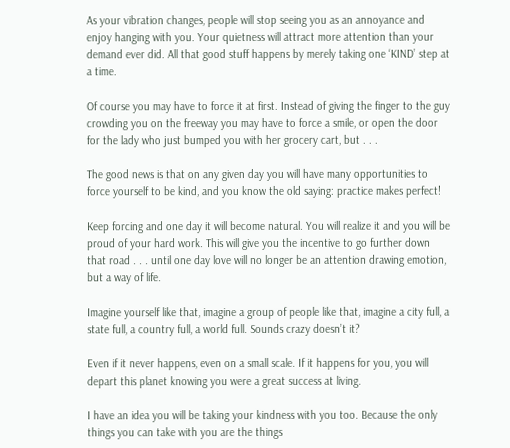As your vibration changes, people will stop seeing you as an annoyance and enjoy hanging with you. Your quietness will attract more attention than your demand ever did. All that good stuff happens by merely taking one ‘KIND’ step at a time.

Of course you may have to force it at first. Instead of giving the finger to the guy crowding you on the freeway you may have to force a smile, or open the door for the lady who just bumped you with her grocery cart, but . . .

The good news is that on any given day you will have many opportunities to force yourself to be kind, and you know the old saying: practice makes perfect!

Keep forcing and one day it will become natural. You will realize it and you will be proud of your hard work. This will give you the incentive to go further down that road . . . until one day love will no longer be an attention drawing emotion, but a way of life.

Imagine yourself like that, imagine a group of people like that, imagine a city full, a state full, a country full, a world full. Sounds crazy doesn’t it?

Even if it never happens, even on a small scale. If it happens for you, you will depart this planet knowing you were a great success at living.

I have an idea you will be taking your kindness with you too. Because the only things you can take with you are the things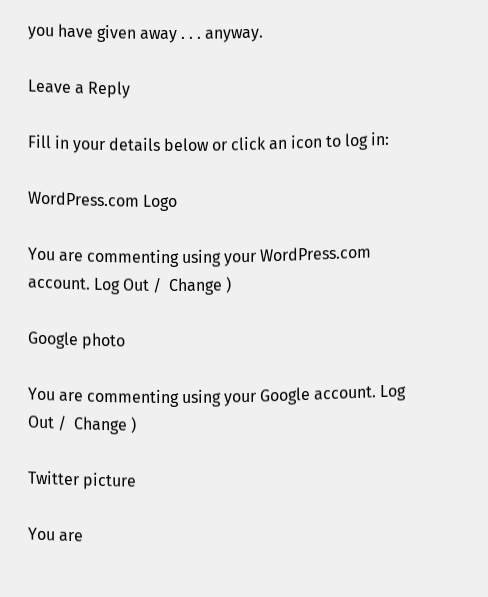you have given away . . . anyway.

Leave a Reply

Fill in your details below or click an icon to log in:

WordPress.com Logo

You are commenting using your WordPress.com account. Log Out /  Change )

Google photo

You are commenting using your Google account. Log Out /  Change )

Twitter picture

You are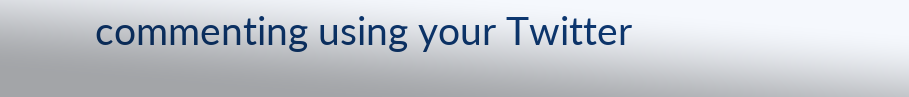commenting using your Twitter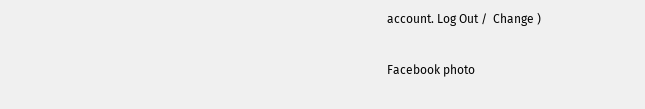account. Log Out /  Change )

Facebook photo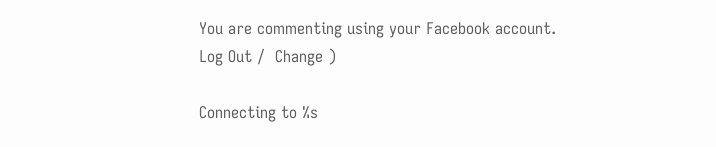You are commenting using your Facebook account. Log Out /  Change )

Connecting to %s